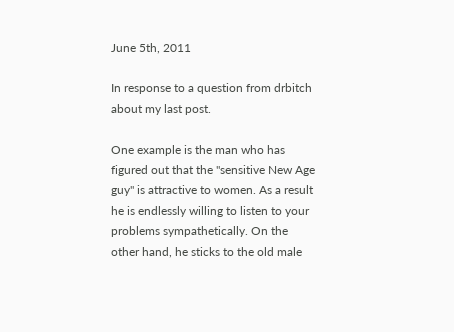June 5th, 2011

In response to a question from drbitch about my last post.

One example is the man who has figured out that the "sensitive New Age guy" is attractive to women. As a result he is endlessly willing to listen to your problems sympathetically. On the other hand, he sticks to the old male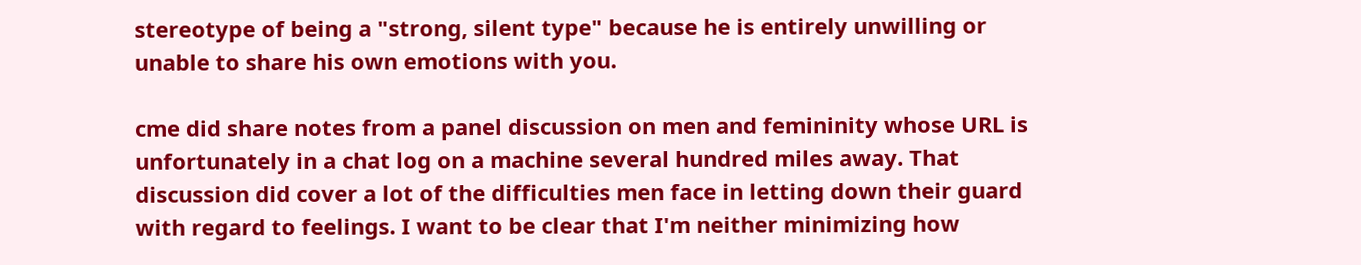stereotype of being a "strong, silent type" because he is entirely unwilling or unable to share his own emotions with you.

cme did share notes from a panel discussion on men and femininity whose URL is unfortunately in a chat log on a machine several hundred miles away. That discussion did cover a lot of the difficulties men face in letting down their guard with regard to feelings. I want to be clear that I'm neither minimizing how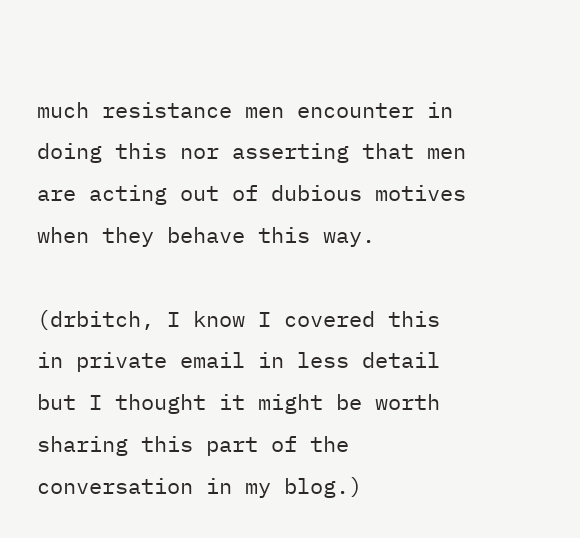much resistance men encounter in doing this nor asserting that men are acting out of dubious motives when they behave this way.

(drbitch, I know I covered this in private email in less detail but I thought it might be worth sharing this part of the conversation in my blog.)